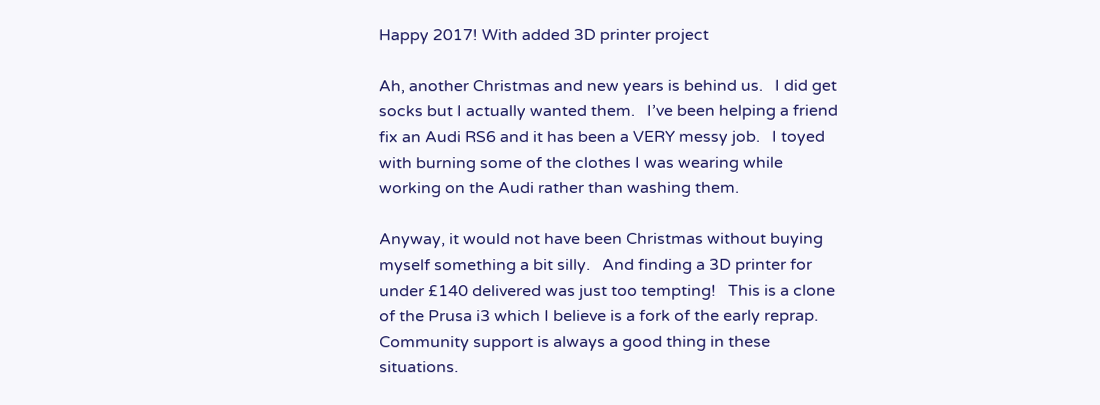Happy 2017! With added 3D printer project

Ah, another Christmas and new years is behind us.   I did get socks but I actually wanted them.   I’ve been helping a friend fix an Audi RS6 and it has been a VERY messy job.   I toyed with burning some of the clothes I was wearing while working on the Audi rather than washing them.

Anyway, it would not have been Christmas without buying myself something a bit silly.   And finding a 3D printer for under £140 delivered was just too tempting!   This is a clone of the Prusa i3 which I believe is a fork of the early reprap.   Community support is always a good thing in these situations.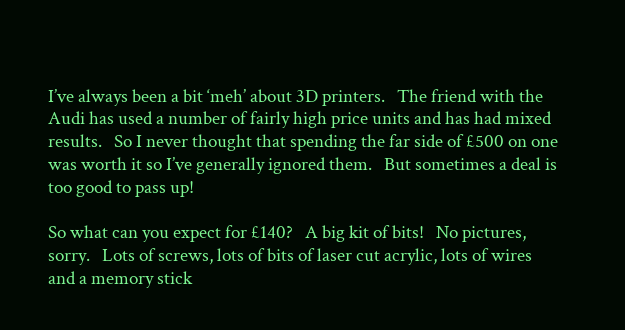I’ve always been a bit ‘meh’ about 3D printers.   The friend with the Audi has used a number of fairly high price units and has had mixed results.   So I never thought that spending the far side of £500 on one was worth it so I’ve generally ignored them.   But sometimes a deal is too good to pass up!

So what can you expect for £140?   A big kit of bits!   No pictures, sorry.   Lots of screws, lots of bits of laser cut acrylic, lots of wires and a memory stick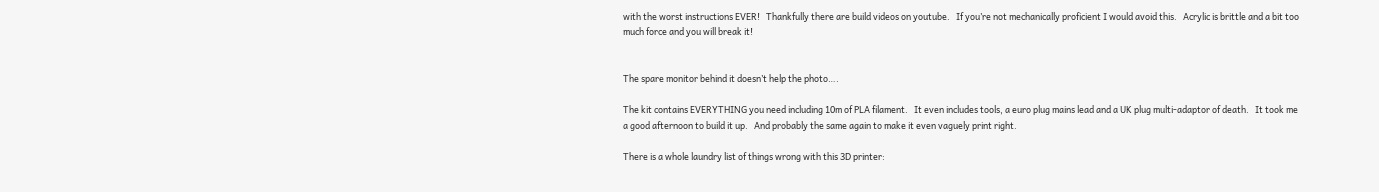with the worst instructions EVER!   Thankfully there are build videos on youtube.   If you’re not mechanically proficient I would avoid this.   Acrylic is brittle and a bit too much force and you will break it!


The spare monitor behind it doesn’t help the photo….

The kit contains EVERYTHING you need including 10m of PLA filament.   It even includes tools, a euro plug mains lead and a UK plug multi-adaptor of death.   It took me a good afternoon to build it up.   And probably the same again to make it even vaguely print right.

There is a whole laundry list of things wrong with this 3D printer: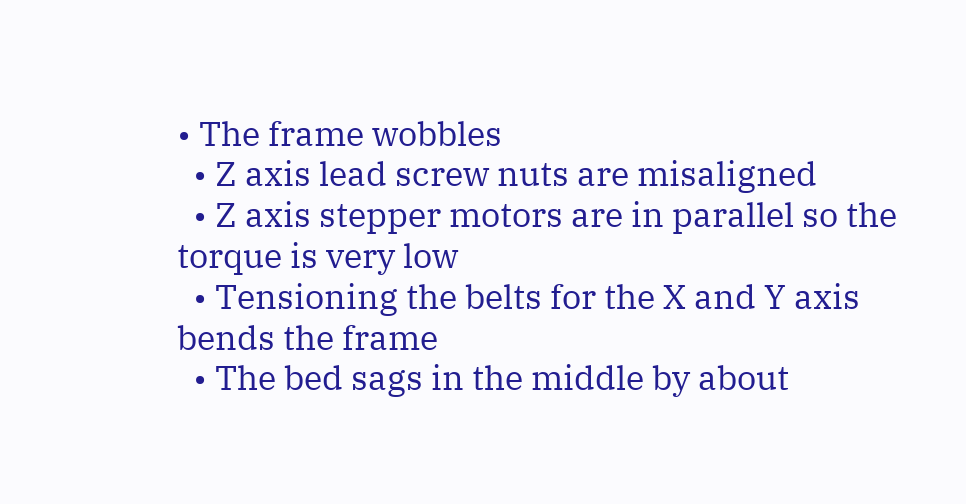• The frame wobbles
  • Z axis lead screw nuts are misaligned
  • Z axis stepper motors are in parallel so the torque is very low
  • Tensioning the belts for the X and Y axis bends the frame
  • The bed sags in the middle by about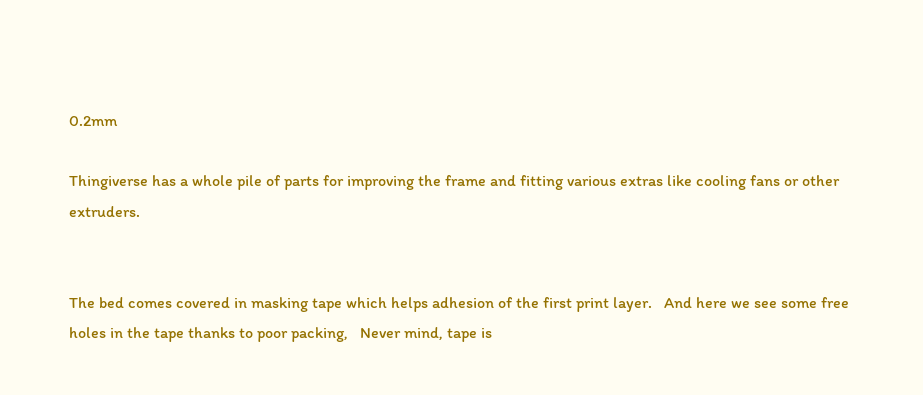0.2mm

Thingiverse has a whole pile of parts for improving the frame and fitting various extras like cooling fans or other extruders.


The bed comes covered in masking tape which helps adhesion of the first print layer.   And here we see some free holes in the tape thanks to poor packing,   Never mind, tape is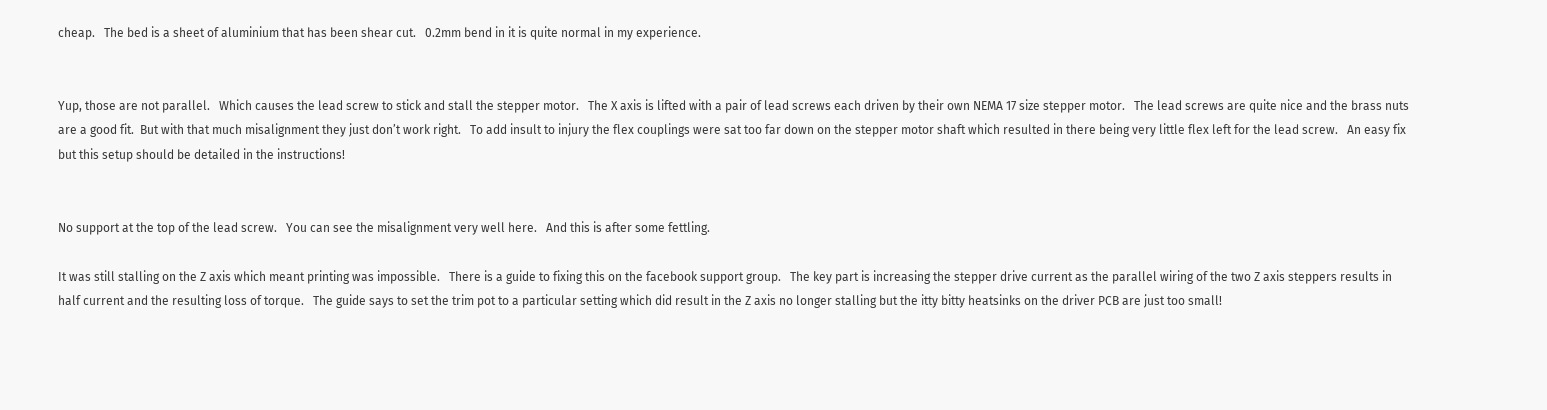cheap.   The bed is a sheet of aluminium that has been shear cut.   0.2mm bend in it is quite normal in my experience.


Yup, those are not parallel.   Which causes the lead screw to stick and stall the stepper motor.   The X axis is lifted with a pair of lead screws each driven by their own NEMA 17 size stepper motor.   The lead screws are quite nice and the brass nuts are a good fit.  But with that much misalignment they just don’t work right.   To add insult to injury the flex couplings were sat too far down on the stepper motor shaft which resulted in there being very little flex left for the lead screw.   An easy fix but this setup should be detailed in the instructions!


No support at the top of the lead screw.   You can see the misalignment very well here.   And this is after some fettling.

It was still stalling on the Z axis which meant printing was impossible.   There is a guide to fixing this on the facebook support group.   The key part is increasing the stepper drive current as the parallel wiring of the two Z axis steppers results in half current and the resulting loss of torque.   The guide says to set the trim pot to a particular setting which did result in the Z axis no longer stalling but the itty bitty heatsinks on the driver PCB are just too small!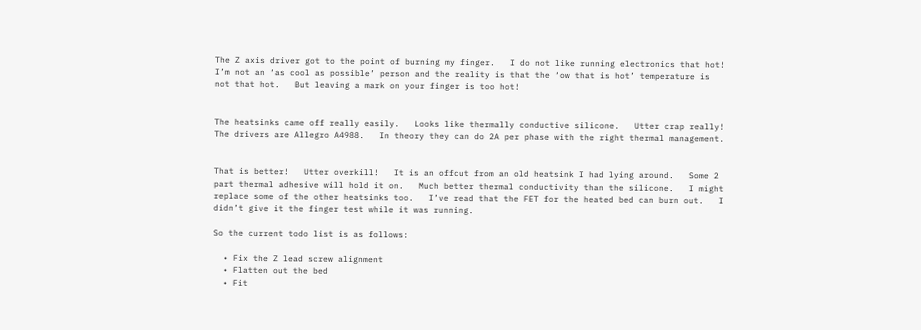The Z axis driver got to the point of burning my finger.   I do not like running electronics that hot!   I’m not an ‘as cool as possible’ person and the reality is that the ‘ow that is hot’ temperature is not that hot.   But leaving a mark on your finger is too hot!


The heatsinks came off really easily.   Looks like thermally conductive silicone.   Utter crap really!   The drivers are Allegro A4988.   In theory they can do 2A per phase with the right thermal management.


That is better!   Utter overkill!   It is an offcut from an old heatsink I had lying around.   Some 2 part thermal adhesive will hold it on.   Much better thermal conductivity than the silicone.   I might replace some of the other heatsinks too.   I’ve read that the FET for the heated bed can burn out.   I didn’t give it the finger test while it was running.

So the current todo list is as follows:

  • Fix the Z lead screw alignment
  • Flatten out the bed
  • Fit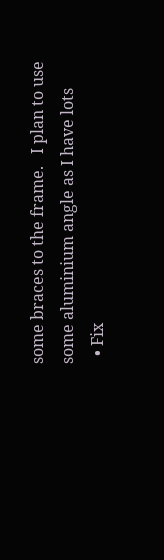some braces to the frame.   I plan to use some aluminium angle as I have lots
  • Fix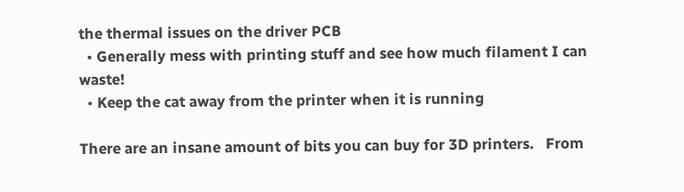the thermal issues on the driver PCB
  • Generally mess with printing stuff and see how much filament I can waste!
  • Keep the cat away from the printer when it is running

There are an insane amount of bits you can buy for 3D printers.   From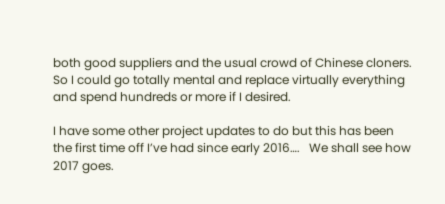both good suppliers and the usual crowd of Chinese cloners.   So I could go totally mental and replace virtually everything and spend hundreds or more if I desired.

I have some other project updates to do but this has been the first time off I’ve had since early 2016….   We shall see how 2017 goes.